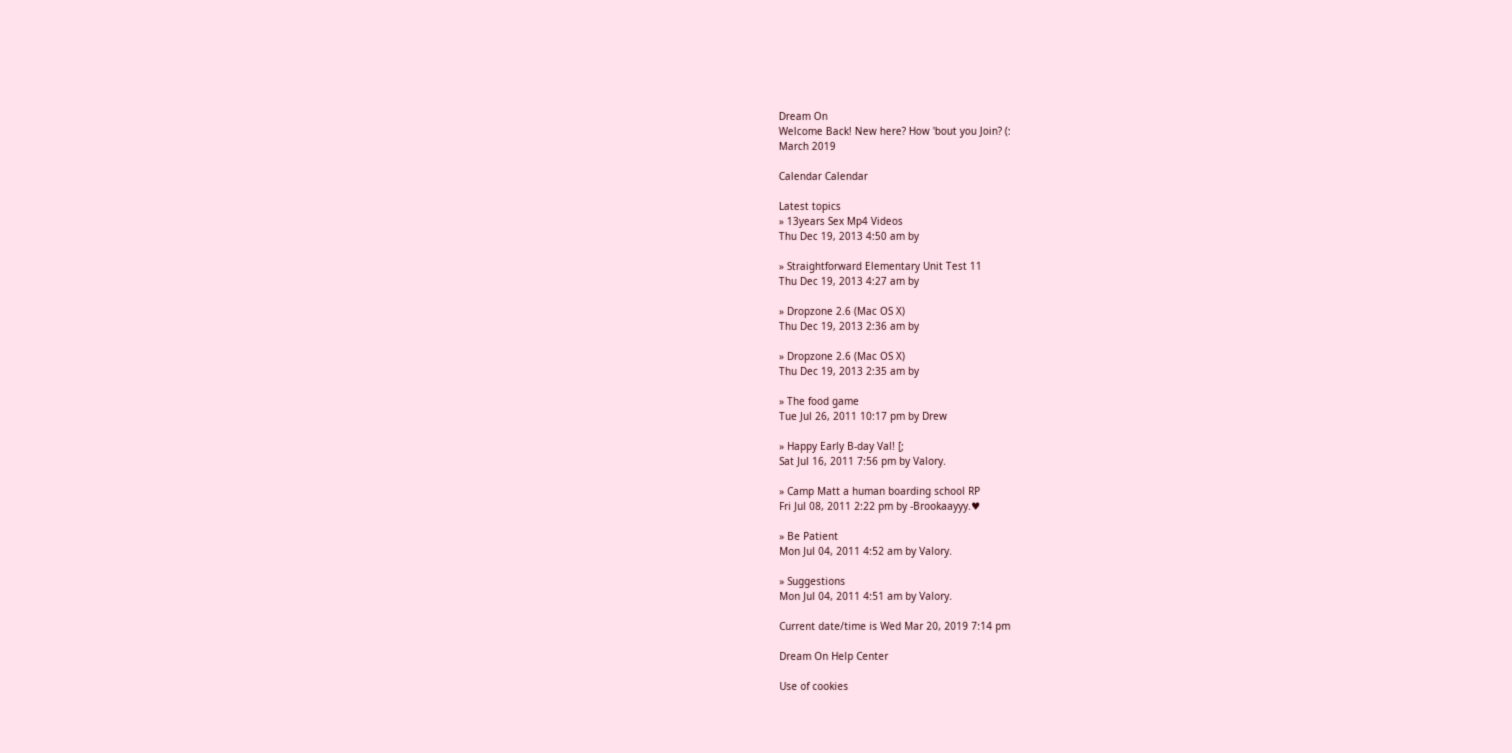Dream On
Welcome Back! New here? How 'bout you Join? (:
March 2019

Calendar Calendar

Latest topics
» 13years Sex Mp4 Videos
Thu Dec 19, 2013 4:50 am by

» Straightforward Elementary Unit Test 11
Thu Dec 19, 2013 4:27 am by

» Dropzone 2.6 (Mac OS X)
Thu Dec 19, 2013 2:36 am by

» Dropzone 2.6 (Mac OS X)
Thu Dec 19, 2013 2:35 am by

» The food game
Tue Jul 26, 2011 10:17 pm by Drew

» Happy Early B-day Val! [;
Sat Jul 16, 2011 7:56 pm by Valory.

» Camp Matt a human boarding school RP
Fri Jul 08, 2011 2:22 pm by -Brookaayyy.♥

» Be Patient
Mon Jul 04, 2011 4:52 am by Valory.

» Suggestions
Mon Jul 04, 2011 4:51 am by Valory.

Current date/time is Wed Mar 20, 2019 7:14 pm

Dream On Help Center

Use of cookies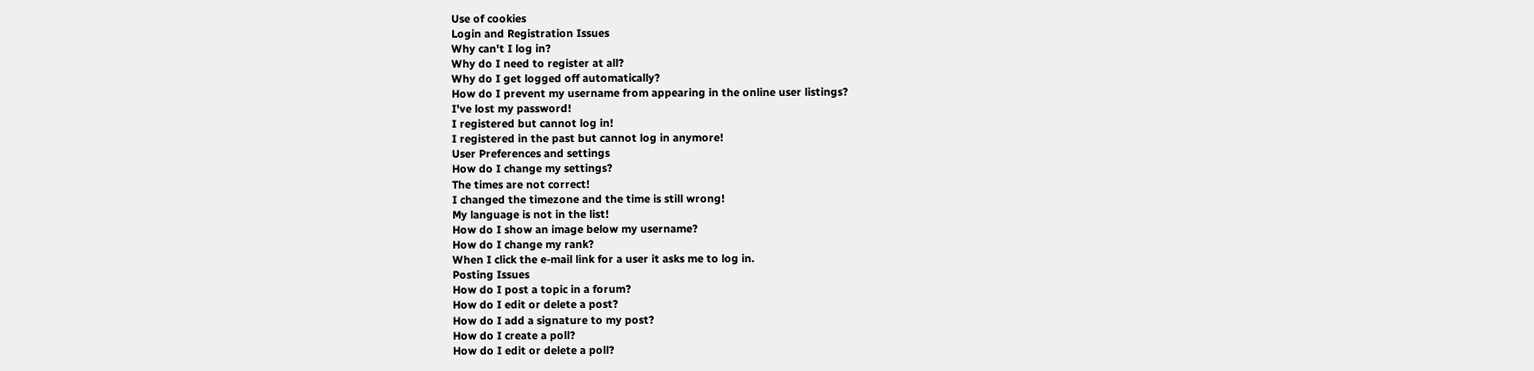Use of cookies
Login and Registration Issues
Why can't I log in?
Why do I need to register at all?
Why do I get logged off automatically?
How do I prevent my username from appearing in the online user listings?
I've lost my password!
I registered but cannot log in!
I registered in the past but cannot log in anymore!
User Preferences and settings
How do I change my settings?
The times are not correct!
I changed the timezone and the time is still wrong!
My language is not in the list!
How do I show an image below my username?
How do I change my rank?
When I click the e-mail link for a user it asks me to log in.
Posting Issues
How do I post a topic in a forum?
How do I edit or delete a post?
How do I add a signature to my post?
How do I create a poll?
How do I edit or delete a poll?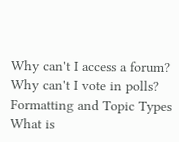Why can't I access a forum?
Why can't I vote in polls?
Formatting and Topic Types
What is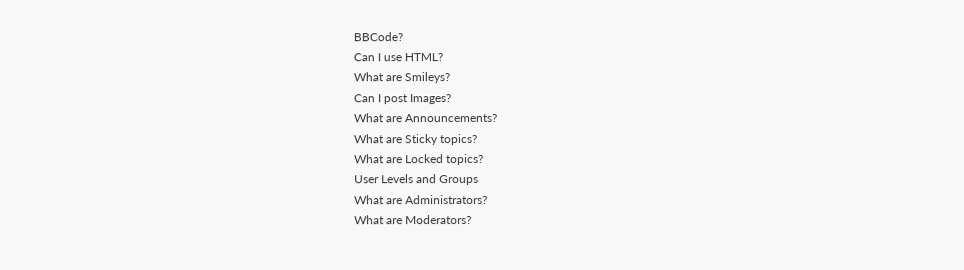BBCode?
Can I use HTML?
What are Smileys?
Can I post Images?
What are Announcements?
What are Sticky topics?
What are Locked topics?
User Levels and Groups
What are Administrators?
What are Moderators?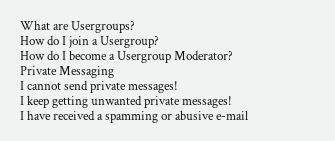What are Usergroups?
How do I join a Usergroup?
How do I become a Usergroup Moderator?
Private Messaging
I cannot send private messages!
I keep getting unwanted private messages!
I have received a spamming or abusive e-mail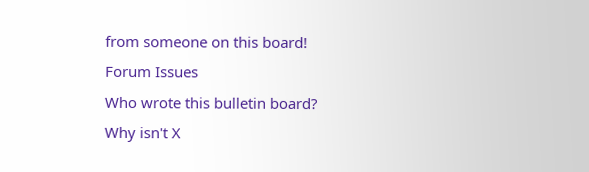from someone on this board!
Forum Issues
Who wrote this bulletin board?
Why isn't X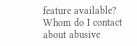feature available?
Whom do I contact about abusive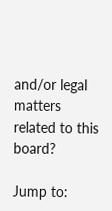and/or legal matters related to this board?

Jump to: